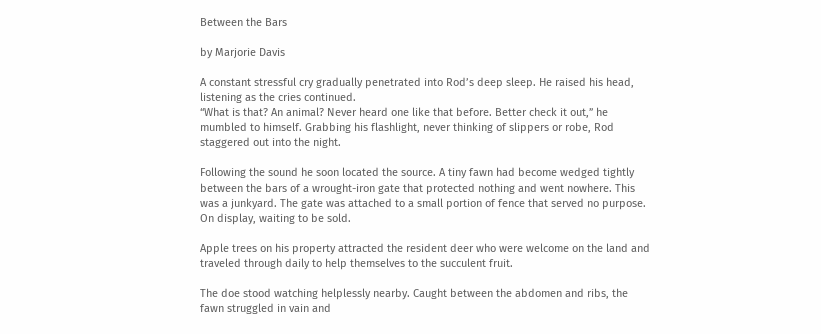Between the Bars

by Marjorie Davis

A constant stressful cry gradually penetrated into Rod’s deep sleep. He raised his head, listening as the cries continued.
“What is that? An animal? Never heard one like that before. Better check it out,” he mumbled to himself. Grabbing his flashlight, never thinking of slippers or robe, Rod staggered out into the night.

Following the sound he soon located the source. A tiny fawn had become wedged tightly between the bars of a wrought-iron gate that protected nothing and went nowhere. This was a junkyard. The gate was attached to a small portion of fence that served no purpose. On display, waiting to be sold.

Apple trees on his property attracted the resident deer who were welcome on the land and traveled through daily to help themselves to the succulent fruit.

The doe stood watching helplessly nearby. Caught between the abdomen and ribs, the fawn struggled in vain and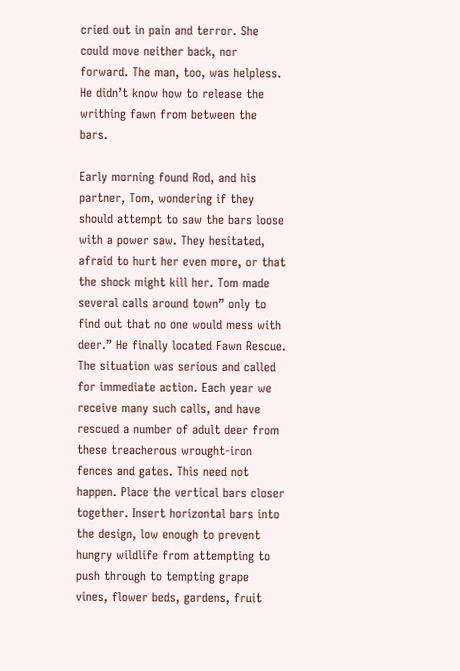cried out in pain and terror. She could move neither back, nor forward. The man, too, was helpless. He didn’t know how to release the writhing fawn from between the bars.

Early morning found Rod, and his partner, Tom, wondering if they should attempt to saw the bars loose with a power saw. They hesitated, afraid to hurt her even more, or that the shock might kill her. Tom made several calls around town” only to find out that no one would mess with deer.” He finally located Fawn Rescue. The situation was serious and called for immediate action. Each year we receive many such calls, and have rescued a number of adult deer from these treacherous wrought-iron fences and gates. This need not happen. Place the vertical bars closer together. Insert horizontal bars into the design, low enough to prevent hungry wildlife from attempting to push through to tempting grape vines, flower beds, gardens, fruit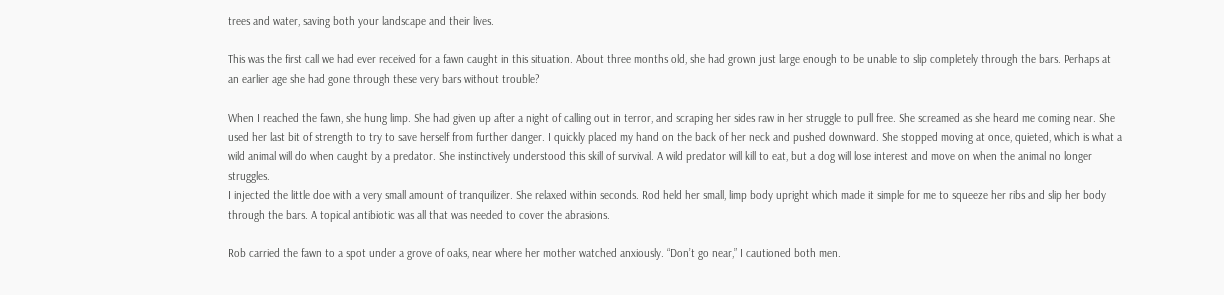trees and water, saving both your landscape and their lives.

This was the first call we had ever received for a fawn caught in this situation. About three months old, she had grown just large enough to be unable to slip completely through the bars. Perhaps at an earlier age she had gone through these very bars without trouble?

When I reached the fawn, she hung limp. She had given up after a night of calling out in terror, and scraping her sides raw in her struggle to pull free. She screamed as she heard me coming near. She used her last bit of strength to try to save herself from further danger. I quickly placed my hand on the back of her neck and pushed downward. She stopped moving at once, quieted, which is what a wild animal will do when caught by a predator. She instinctively understood this skill of survival. A wild predator will kill to eat, but a dog will lose interest and move on when the animal no longer struggles.
I injected the little doe with a very small amount of tranquilizer. She relaxed within seconds. Rod held her small, limp body upright which made it simple for me to squeeze her ribs and slip her body through the bars. A topical antibiotic was all that was needed to cover the abrasions.

Rob carried the fawn to a spot under a grove of oaks, near where her mother watched anxiously. “Don’t go near,” I cautioned both men.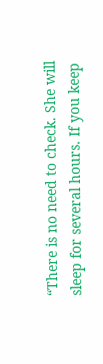“There is no need to check. She will sleep for several hours. If you keep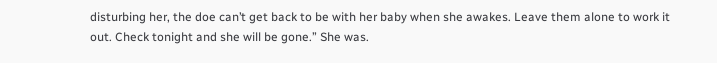disturbing her, the doe can’t get back to be with her baby when she awakes. Leave them alone to work it out. Check tonight and she will be gone.” She was.